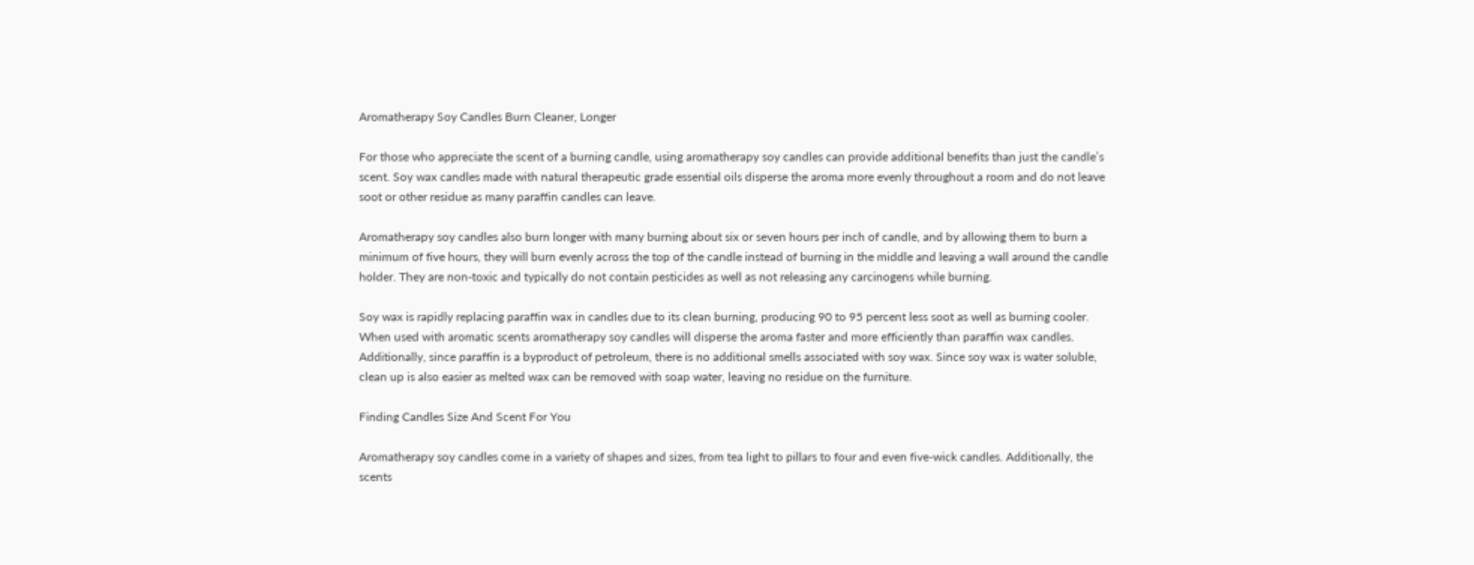Aromatherapy Soy Candles Burn Cleaner, Longer

For those who appreciate the scent of a burning candle, using aromatherapy soy candles can provide additional benefits than just the candle’s scent. Soy wax candles made with natural therapeutic grade essential oils disperse the aroma more evenly throughout a room and do not leave soot or other residue as many paraffin candles can leave.

Aromatherapy soy candles also burn longer with many burning about six or seven hours per inch of candle, and by allowing them to burn a minimum of five hours, they will burn evenly across the top of the candle instead of burning in the middle and leaving a wall around the candle holder. They are non-toxic and typically do not contain pesticides as well as not releasing any carcinogens while burning.

Soy wax is rapidly replacing paraffin wax in candles due to its clean burning, producing 90 to 95 percent less soot as well as burning cooler. When used with aromatic scents aromatherapy soy candles will disperse the aroma faster and more efficiently than paraffin wax candles. Additionally, since paraffin is a byproduct of petroleum, there is no additional smells associated with soy wax. Since soy wax is water soluble, clean up is also easier as melted wax can be removed with soap water, leaving no residue on the furniture.

Finding Candles Size And Scent For You

Aromatherapy soy candles come in a variety of shapes and sizes, from tea light to pillars to four and even five-wick candles. Additionally, the scents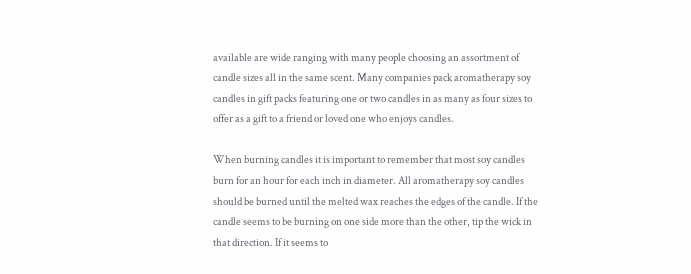available are wide ranging with many people choosing an assortment of candle sizes all in the same scent. Many companies pack aromatherapy soy candles in gift packs featuring one or two candles in as many as four sizes to offer as a gift to a friend or loved one who enjoys candles.

When burning candles it is important to remember that most soy candles burn for an hour for each inch in diameter. All aromatherapy soy candles should be burned until the melted wax reaches the edges of the candle. If the candle seems to be burning on one side more than the other, tip the wick in that direction. If it seems to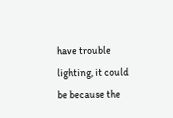have trouble lighting, it could be because the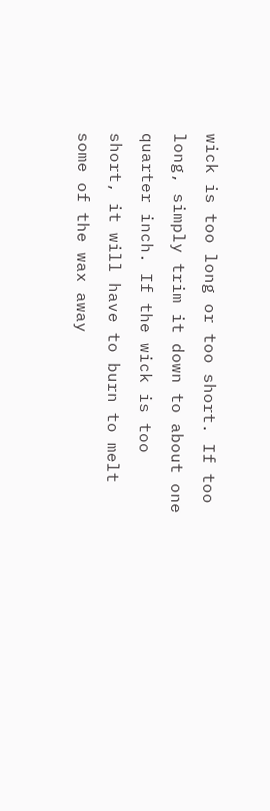wick is too long or too short. If too long, simply trim it down to about one quarter inch. If the wick is too short, it will have to burn to melt some of the wax away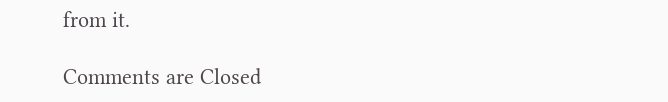from it.

Comments are Closed